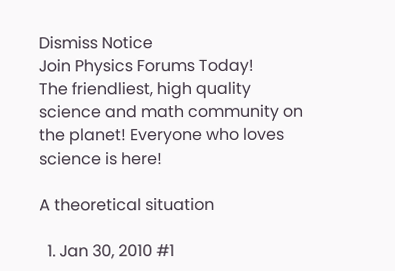Dismiss Notice
Join Physics Forums Today!
The friendliest, high quality science and math community on the planet! Everyone who loves science is here!

A theoretical situation

  1. Jan 30, 2010 #1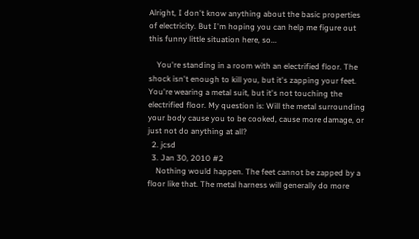Alright, I don't know anything about the basic properties of electricity. But I'm hoping you can help me figure out this funny little situation here, so...

    You're standing in a room with an electrified floor. The shock isn't enough to kill you, but it's zapping your feet. You're wearing a metal suit, but it's not touching the electrified floor. My question is: Will the metal surrounding your body cause you to be cooked, cause more damage, or just not do anything at all?
  2. jcsd
  3. Jan 30, 2010 #2
    Nothing would happen. The feet cannot be zapped by a floor like that. The metal harness will generally do more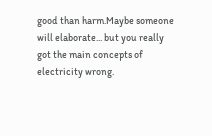good than harm.Maybe someone will elaborate... but you really got the main concepts of electricity wrong.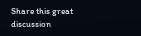Share this great discussion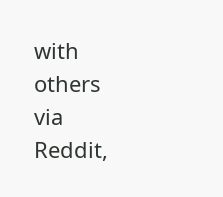with others via Reddit,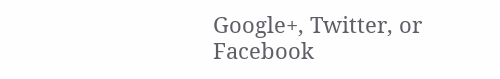Google+, Twitter, or Facebook